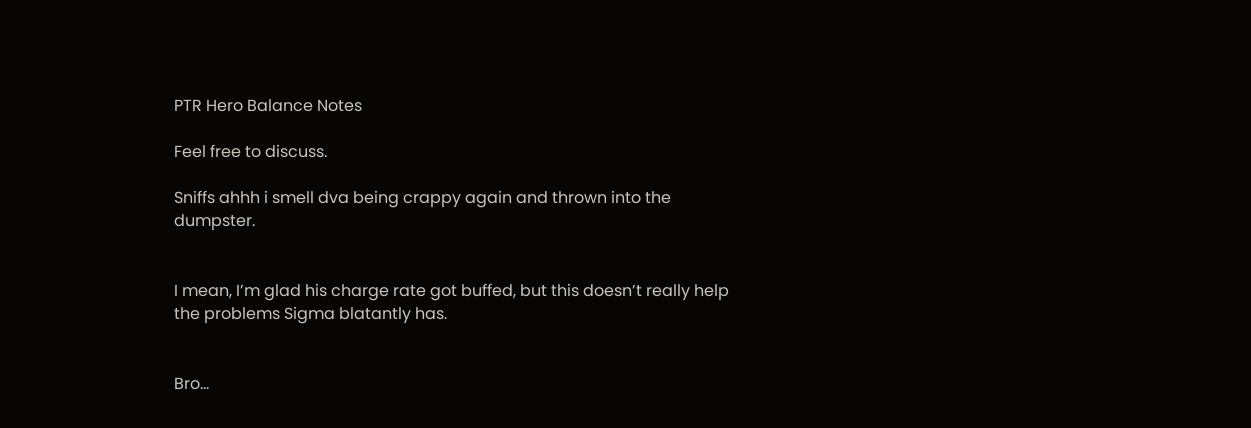PTR Hero Balance Notes

Feel free to discuss.

Sniffs ahhh i smell dva being crappy again and thrown into the dumpster.


I mean, I’m glad his charge rate got buffed, but this doesn’t really help the problems Sigma blatantly has.


Bro…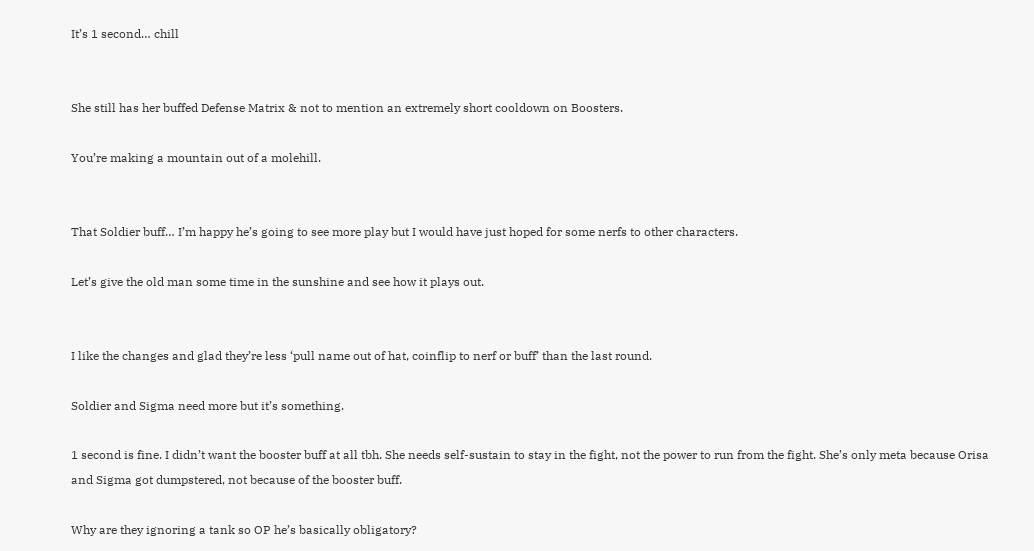It’s 1 second… chill


She still has her buffed Defense Matrix & not to mention an extremely short cooldown on Boosters.

You’re making a mountain out of a molehill.


That Soldier buff… I’m happy he’s going to see more play but I would have just hoped for some nerfs to other characters.

Let’s give the old man some time in the sunshine and see how it plays out.


I like the changes and glad they’re less ‘pull name out of hat, coinflip to nerf or buff’ than the last round.

Soldier and Sigma need more but it’s something.

1 second is fine. I didn’t want the booster buff at all tbh. She needs self-sustain to stay in the fight, not the power to run from the fight. She’s only meta because Orisa and Sigma got dumpstered, not because of the booster buff.

Why are they ignoring a tank so OP he’s basically obligatory?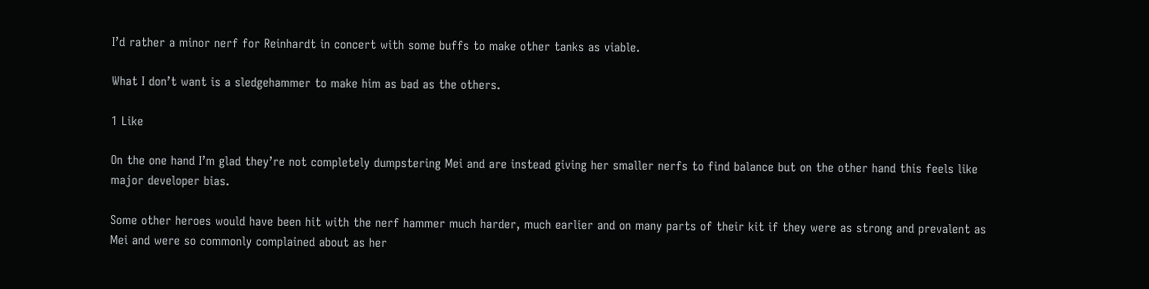I’d rather a minor nerf for Reinhardt in concert with some buffs to make other tanks as viable.

What I don’t want is a sledgehammer to make him as bad as the others.

1 Like

On the one hand I’m glad they’re not completely dumpstering Mei and are instead giving her smaller nerfs to find balance but on the other hand this feels like major developer bias.

Some other heroes would have been hit with the nerf hammer much harder, much earlier and on many parts of their kit if they were as strong and prevalent as Mei and were so commonly complained about as her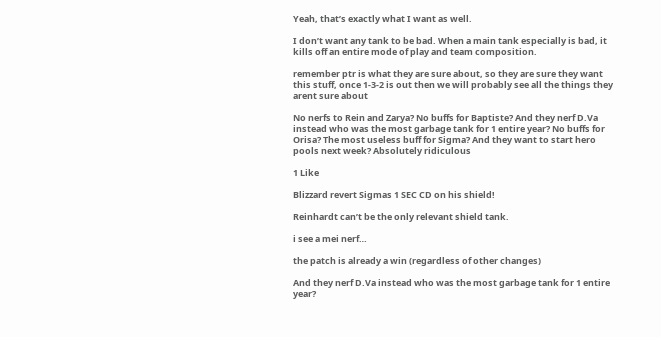Yeah, that’s exactly what I want as well.

I don’t want any tank to be bad. When a main tank especially is bad, it kills off an entire mode of play and team composition.

remember ptr is what they are sure about, so they are sure they want this stuff, once 1-3-2 is out then we will probably see all the things they arent sure about

No nerfs to Rein and Zarya? No buffs for Baptiste? And they nerf D.Va instead who was the most garbage tank for 1 entire year? No buffs for Orisa? The most useless buff for Sigma? And they want to start hero pools next week? Absolutely ridiculous

1 Like

Blizzard revert Sigmas 1 SEC CD on his shield!

Reinhardt can’t be the only relevant shield tank.

i see a mei nerf…

the patch is already a win (regardless of other changes)

And they nerf D.Va instead who was the most garbage tank for 1 entire year?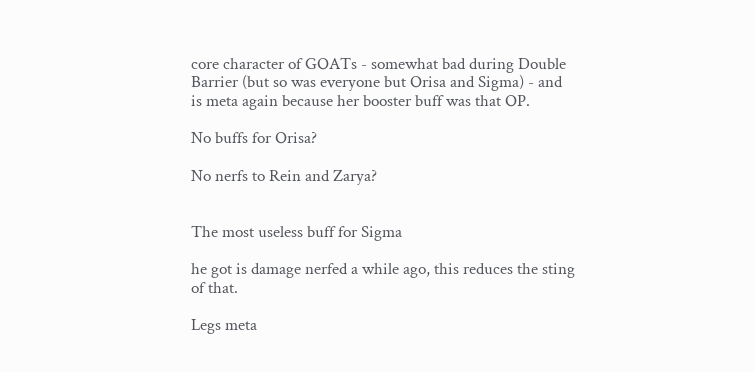core character of GOATs - somewhat bad during Double Barrier (but so was everyone but Orisa and Sigma) - and is meta again because her booster buff was that OP.

No buffs for Orisa?

No nerfs to Rein and Zarya?


The most useless buff for Sigma

he got is damage nerfed a while ago, this reduces the sting of that.

Legs meta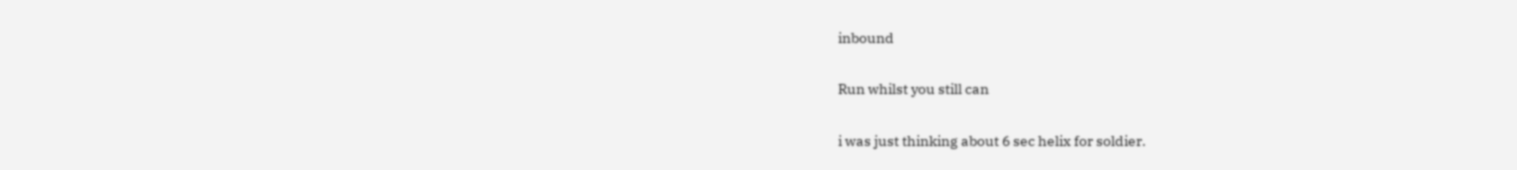inbound

Run whilst you still can

i was just thinking about 6 sec helix for soldier.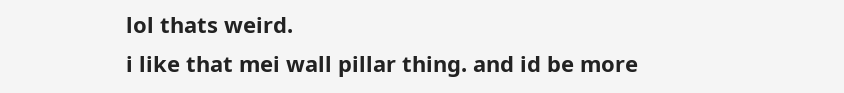lol thats weird.
i like that mei wall pillar thing. and id be more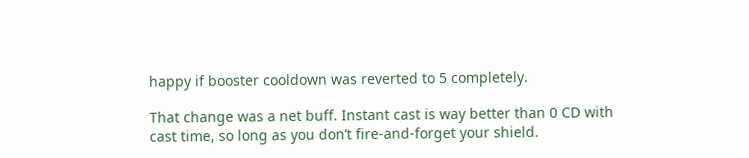happy if booster cooldown was reverted to 5 completely.

That change was a net buff. Instant cast is way better than 0 CD with cast time, so long as you don’t fire-and-forget your shield.